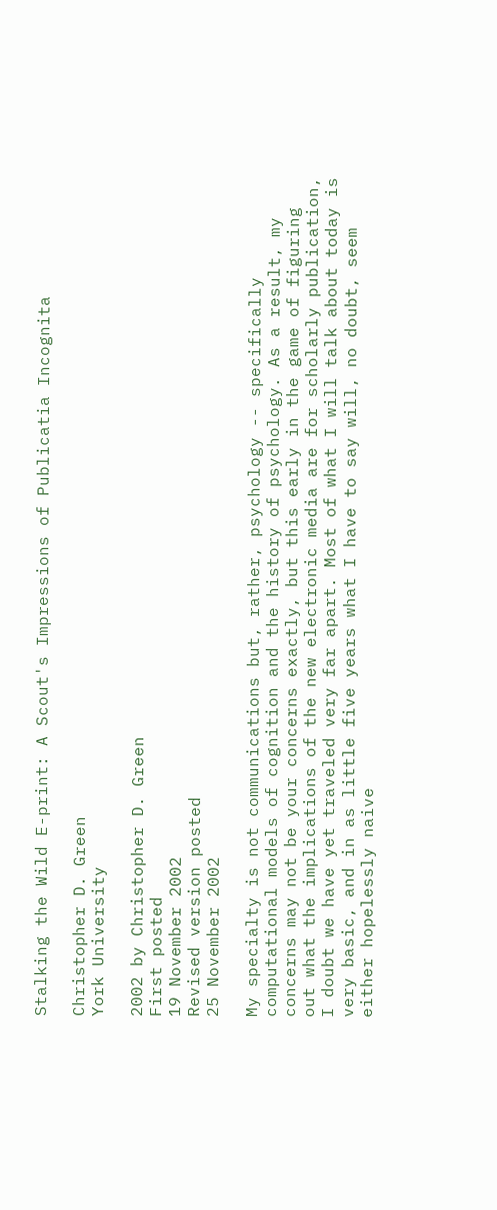Stalking the Wild E-print: A Scout's Impressions of Publicatia Incognita

Christopher D. Green
York University

2002 by Christopher D. Green
First posted
19 November 2002
Revised version posted
25 November 2002

My specialty is not communications but, rather, psychology -- specifically computational models of cognition and the history of psychology. As a result, my concerns may not be your concerns exactly, but this early in the game of figuring out what the implications of the new electronic media are for scholarly publication, I doubt we have yet traveled very far apart. Most of what I will talk about today is very basic, and in as little five years what I have to say will, no doubt, seem either hopelessly naive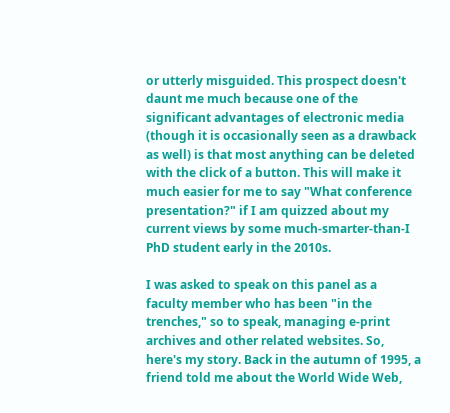or utterly misguided. This prospect doesn't daunt me much because one of the significant advantages of electronic media (though it is occasionally seen as a drawback as well) is that most anything can be deleted with the click of a button. This will make it much easier for me to say "What conference presentation?" if I am quizzed about my current views by some much-smarter-than-I PhD student early in the 2010s.

I was asked to speak on this panel as a faculty member who has been "in the trenches," so to speak, managing e-print archives and other related websites. So, here's my story. Back in the autumn of 1995, a friend told me about the World Wide Web,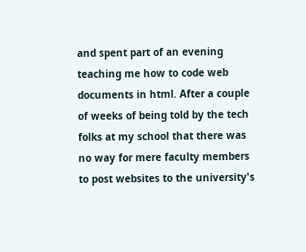and spent part of an evening teaching me how to code web documents in html. After a couple of weeks of being told by the tech folks at my school that there was no way for mere faculty members to post websites to the university's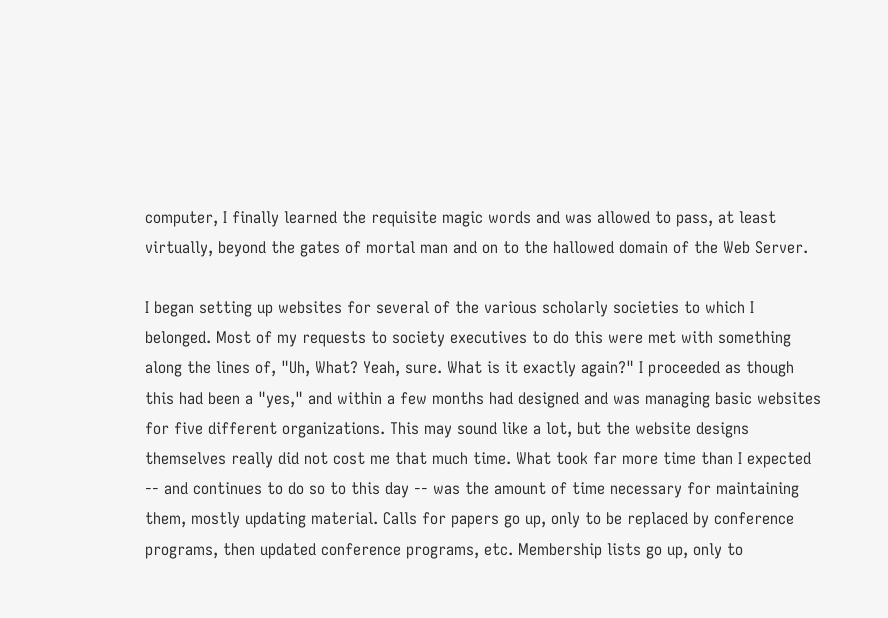computer, I finally learned the requisite magic words and was allowed to pass, at least virtually, beyond the gates of mortal man and on to the hallowed domain of the Web Server.

I began setting up websites for several of the various scholarly societies to which I belonged. Most of my requests to society executives to do this were met with something along the lines of, "Uh, What? Yeah, sure. What is it exactly again?" I proceeded as though this had been a "yes," and within a few months had designed and was managing basic websites for five different organizations. This may sound like a lot, but the website designs themselves really did not cost me that much time. What took far more time than I expected -- and continues to do so to this day -- was the amount of time necessary for maintaining them, mostly updating material. Calls for papers go up, only to be replaced by conference programs, then updated conference programs, etc. Membership lists go up, only to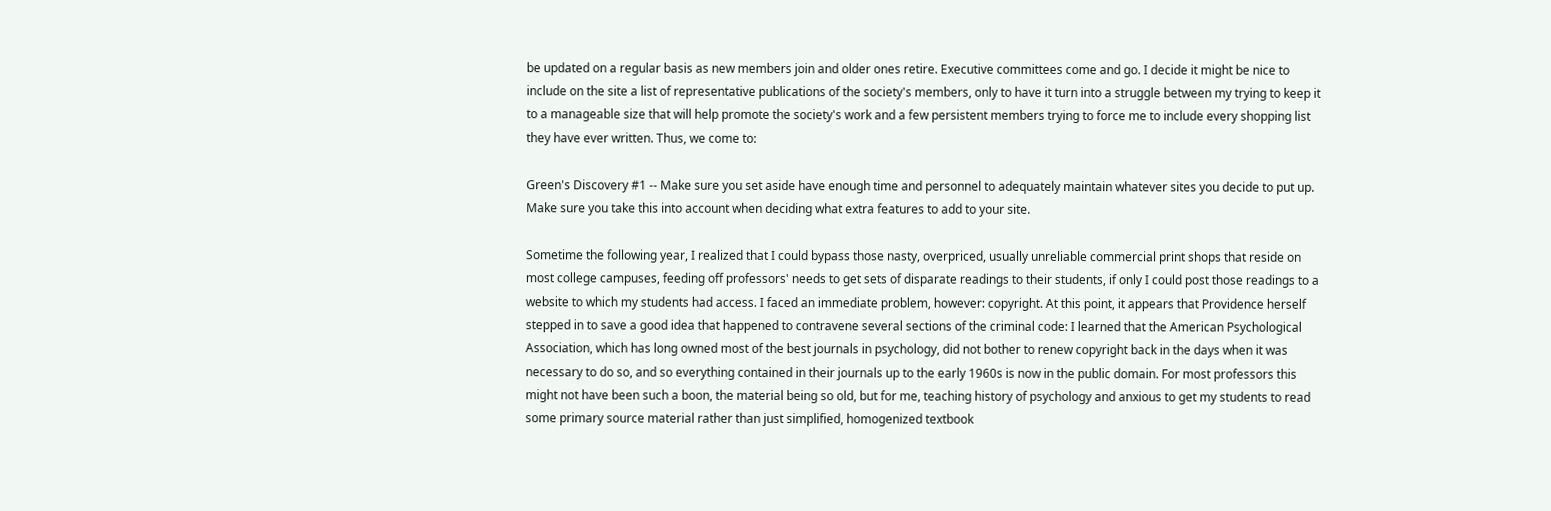be updated on a regular basis as new members join and older ones retire. Executive committees come and go. I decide it might be nice to include on the site a list of representative publications of the society's members, only to have it turn into a struggle between my trying to keep it to a manageable size that will help promote the society's work and a few persistent members trying to force me to include every shopping list they have ever written. Thus, we come to:

Green's Discovery #1 -- Make sure you set aside have enough time and personnel to adequately maintain whatever sites you decide to put up. Make sure you take this into account when deciding what extra features to add to your site.

Sometime the following year, I realized that I could bypass those nasty, overpriced, usually unreliable commercial print shops that reside on most college campuses, feeding off professors' needs to get sets of disparate readings to their students, if only I could post those readings to a website to which my students had access. I faced an immediate problem, however: copyright. At this point, it appears that Providence herself stepped in to save a good idea that happened to contravene several sections of the criminal code: I learned that the American Psychological Association, which has long owned most of the best journals in psychology, did not bother to renew copyright back in the days when it was necessary to do so, and so everything contained in their journals up to the early 1960s is now in the public domain. For most professors this might not have been such a boon, the material being so old, but for me, teaching history of psychology and anxious to get my students to read some primary source material rather than just simplified, homogenized textbook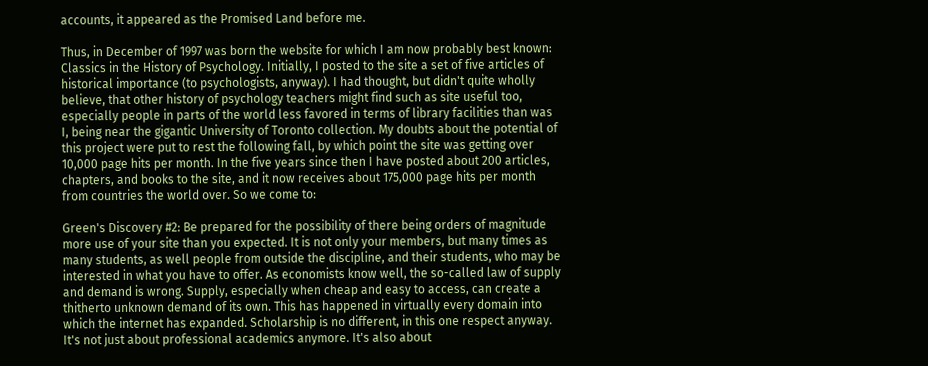accounts, it appeared as the Promised Land before me.

Thus, in December of 1997 was born the website for which I am now probably best known: Classics in the History of Psychology. Initially, I posted to the site a set of five articles of historical importance (to psychologists, anyway). I had thought, but didn't quite wholly believe, that other history of psychology teachers might find such as site useful too, especially people in parts of the world less favored in terms of library facilities than was I, being near the gigantic University of Toronto collection. My doubts about the potential of this project were put to rest the following fall, by which point the site was getting over 10,000 page hits per month. In the five years since then I have posted about 200 articles, chapters, and books to the site, and it now receives about 175,000 page hits per month from countries the world over. So we come to:

Green's Discovery #2: Be prepared for the possibility of there being orders of magnitude more use of your site than you expected. It is not only your members, but many times as many students, as well people from outside the discipline, and their students, who may be interested in what you have to offer. As economists know well, the so-called law of supply and demand is wrong. Supply, especially when cheap and easy to access, can create a thitherto unknown demand of its own. This has happened in virtually every domain into which the internet has expanded. Scholarship is no different, in this one respect anyway. It's not just about professional academics anymore. It's also about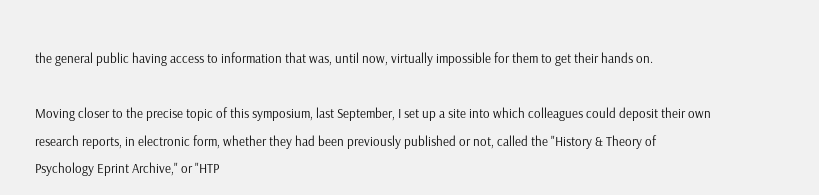the general public having access to information that was, until now, virtually impossible for them to get their hands on.

Moving closer to the precise topic of this symposium, last September, I set up a site into which colleagues could deposit their own research reports, in electronic form, whether they had been previously published or not, called the "History & Theory of Psychology Eprint Archive," or "HTP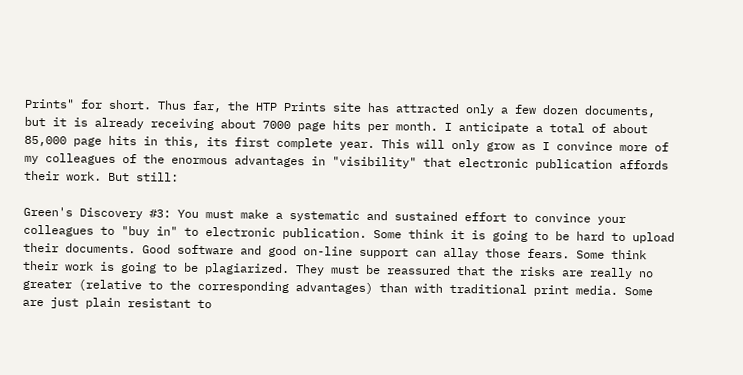Prints" for short. Thus far, the HTP Prints site has attracted only a few dozen documents, but it is already receiving about 7000 page hits per month. I anticipate a total of about 85,000 page hits in this, its first complete year. This will only grow as I convince more of my colleagues of the enormous advantages in "visibility" that electronic publication affords their work. But still:

Green's Discovery #3: You must make a systematic and sustained effort to convince your colleagues to "buy in" to electronic publication. Some think it is going to be hard to upload their documents. Good software and good on-line support can allay those fears. Some think their work is going to be plagiarized. They must be reassured that the risks are really no greater (relative to the corresponding advantages) than with traditional print media. Some are just plain resistant to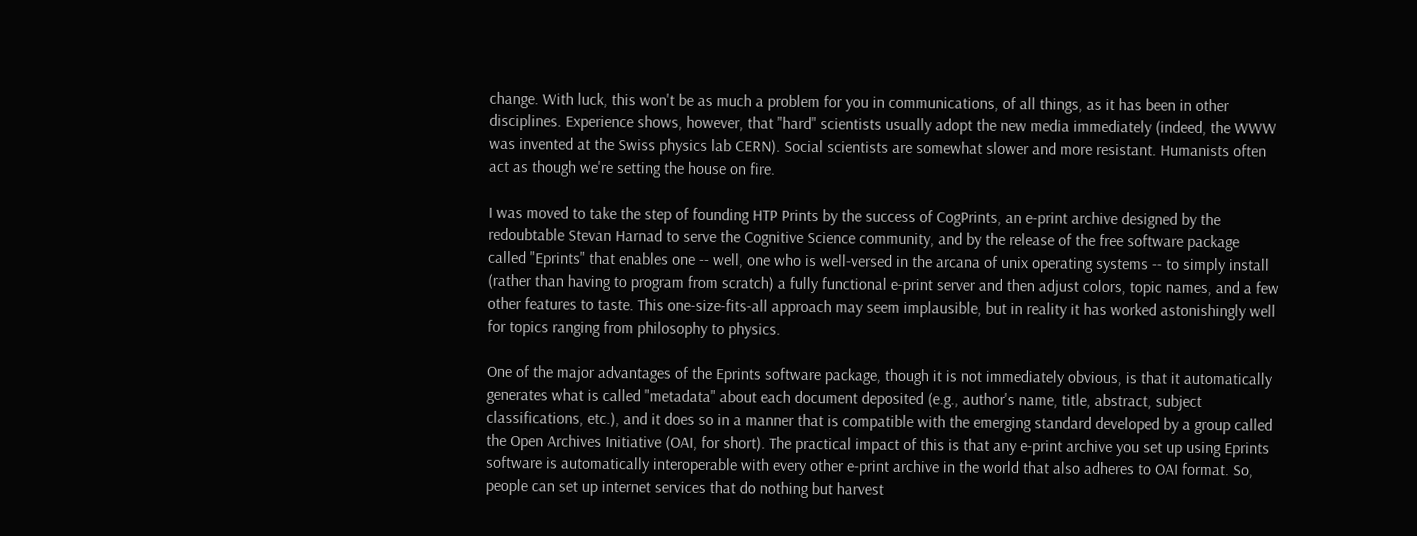change. With luck, this won't be as much a problem for you in communications, of all things, as it has been in other disciplines. Experience shows, however, that "hard" scientists usually adopt the new media immediately (indeed, the WWW was invented at the Swiss physics lab CERN). Social scientists are somewhat slower and more resistant. Humanists often act as though we're setting the house on fire.

I was moved to take the step of founding HTP Prints by the success of CogPrints, an e-print archive designed by the redoubtable Stevan Harnad to serve the Cognitive Science community, and by the release of the free software package called "Eprints" that enables one -- well, one who is well-versed in the arcana of unix operating systems -- to simply install (rather than having to program from scratch) a fully functional e-print server and then adjust colors, topic names, and a few other features to taste. This one-size-fits-all approach may seem implausible, but in reality it has worked astonishingly well for topics ranging from philosophy to physics.

One of the major advantages of the Eprints software package, though it is not immediately obvious, is that it automatically generates what is called "metadata" about each document deposited (e.g., author's name, title, abstract, subject classifications, etc.), and it does so in a manner that is compatible with the emerging standard developed by a group called the Open Archives Initiative (OAI, for short). The practical impact of this is that any e-print archive you set up using Eprints software is automatically interoperable with every other e-print archive in the world that also adheres to OAI format. So, people can set up internet services that do nothing but harvest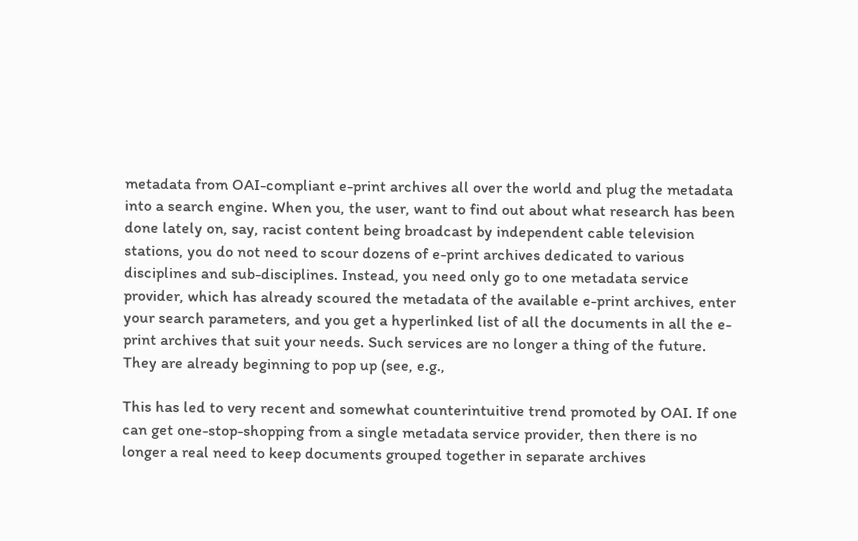metadata from OAI-compliant e-print archives all over the world and plug the metadata into a search engine. When you, the user, want to find out about what research has been done lately on, say, racist content being broadcast by independent cable television stations, you do not need to scour dozens of e-print archives dedicated to various disciplines and sub-disciplines. Instead, you need only go to one metadata service provider, which has already scoured the metadata of the available e-print archives, enter your search parameters, and you get a hyperlinked list of all the documents in all the e-print archives that suit your needs. Such services are no longer a thing of the future. They are already beginning to pop up (see, e.g.,

This has led to very recent and somewhat counterintuitive trend promoted by OAI. If one can get one-stop-shopping from a single metadata service provider, then there is no longer a real need to keep documents grouped together in separate archives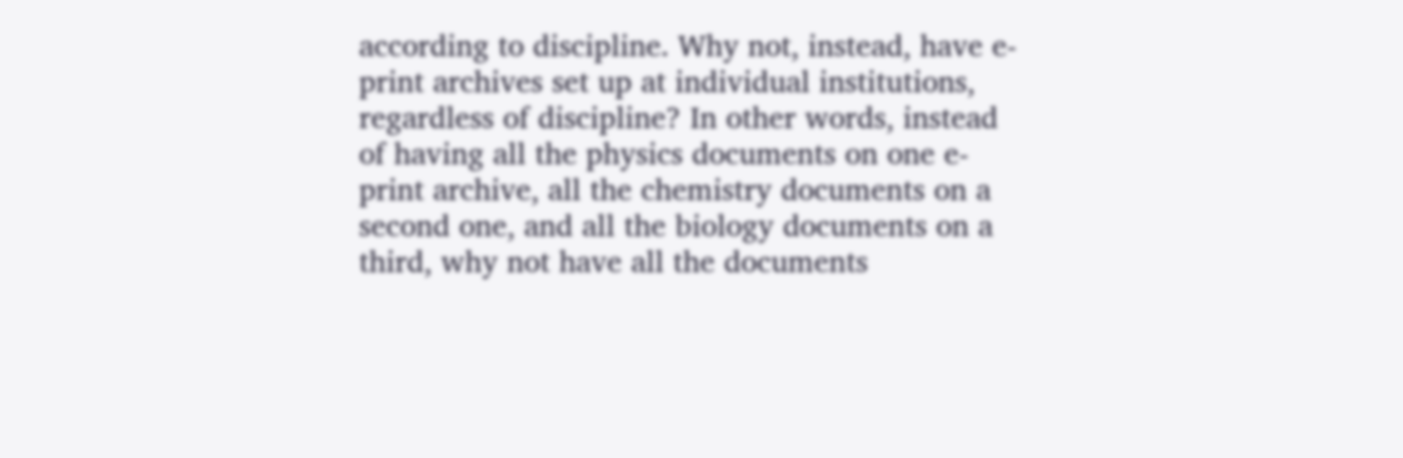according to discipline. Why not, instead, have e-print archives set up at individual institutions, regardless of discipline? In other words, instead of having all the physics documents on one e-print archive, all the chemistry documents on a second one, and all the biology documents on a third, why not have all the documents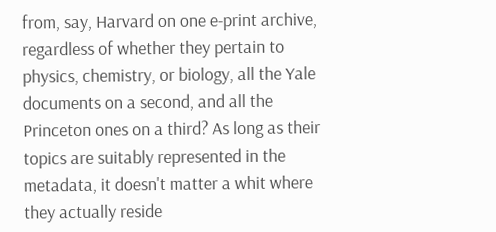from, say, Harvard on one e-print archive, regardless of whether they pertain to physics, chemistry, or biology, all the Yale documents on a second, and all the Princeton ones on a third? As long as their topics are suitably represented in the metadata, it doesn't matter a whit where they actually reside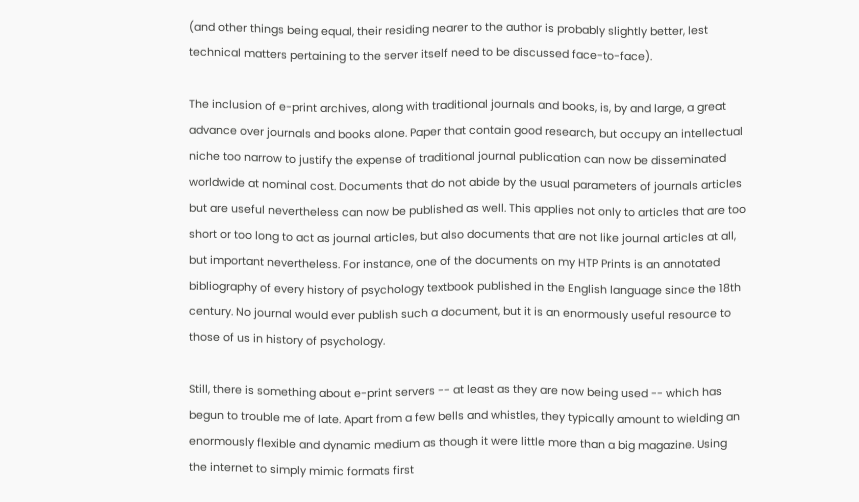(and other things being equal, their residing nearer to the author is probably slightly better, lest technical matters pertaining to the server itself need to be discussed face-to-face).

The inclusion of e-print archives, along with traditional journals and books, is, by and large, a great advance over journals and books alone. Paper that contain good research, but occupy an intellectual niche too narrow to justify the expense of traditional journal publication can now be disseminated worldwide at nominal cost. Documents that do not abide by the usual parameters of journals articles but are useful nevertheless can now be published as well. This applies not only to articles that are too short or too long to act as journal articles, but also documents that are not like journal articles at all, but important nevertheless. For instance, one of the documents on my HTP Prints is an annotated bibliography of every history of psychology textbook published in the English language since the 18th century. No journal would ever publish such a document, but it is an enormously useful resource to those of us in history of psychology.

Still, there is something about e-print servers -- at least as they are now being used -- which has begun to trouble me of late. Apart from a few bells and whistles, they typically amount to wielding an enormously flexible and dynamic medium as though it were little more than a big magazine. Using the internet to simply mimic formats first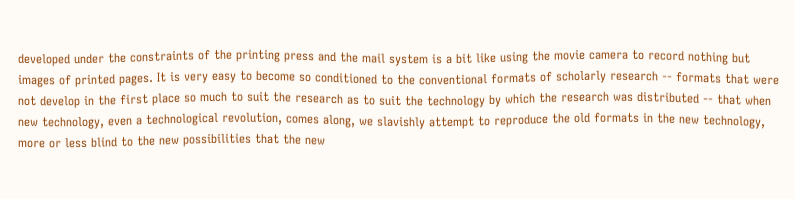developed under the constraints of the printing press and the mail system is a bit like using the movie camera to record nothing but images of printed pages. It is very easy to become so conditioned to the conventional formats of scholarly research -- formats that were not develop in the first place so much to suit the research as to suit the technology by which the research was distributed -- that when new technology, even a technological revolution, comes along, we slavishly attempt to reproduce the old formats in the new technology, more or less blind to the new possibilities that the new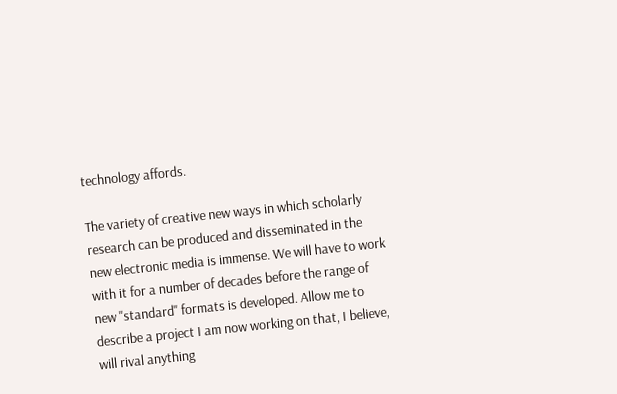technology affords.

The variety of creative new ways in which scholarly research can be produced and disseminated in the new electronic media is immense. We will have to work with it for a number of decades before the range of new "standard" formats is developed. Allow me to describe a project I am now working on that, I believe, will rival anything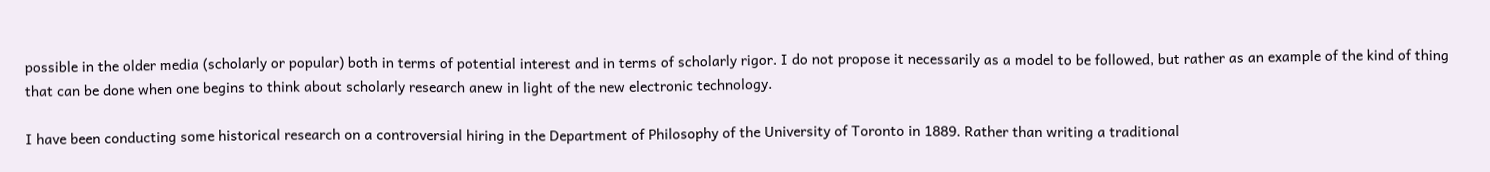possible in the older media (scholarly or popular) both in terms of potential interest and in terms of scholarly rigor. I do not propose it necessarily as a model to be followed, but rather as an example of the kind of thing that can be done when one begins to think about scholarly research anew in light of the new electronic technology.

I have been conducting some historical research on a controversial hiring in the Department of Philosophy of the University of Toronto in 1889. Rather than writing a traditional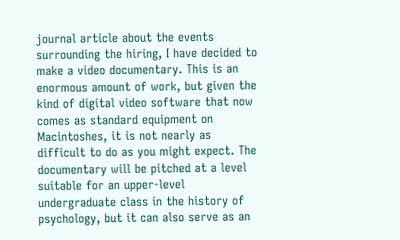journal article about the events surrounding the hiring, I have decided to make a video documentary. This is an enormous amount of work, but given the kind of digital video software that now comes as standard equipment on Macintoshes, it is not nearly as difficult to do as you might expect. The documentary will be pitched at a level suitable for an upper-level undergraduate class in the history of psychology, but it can also serve as an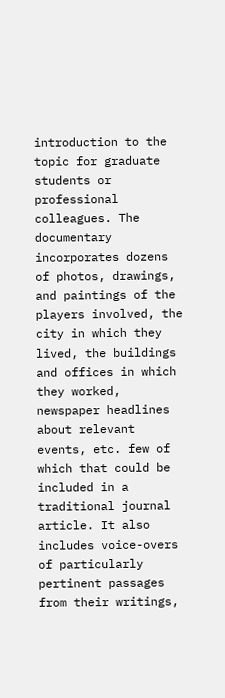introduction to the topic for graduate students or professional colleagues. The documentary incorporates dozens of photos, drawings, and paintings of the players involved, the city in which they lived, the buildings and offices in which they worked, newspaper headlines about relevant events, etc. few of which that could be included in a traditional journal article. It also includes voice-overs of particularly pertinent passages from their writings,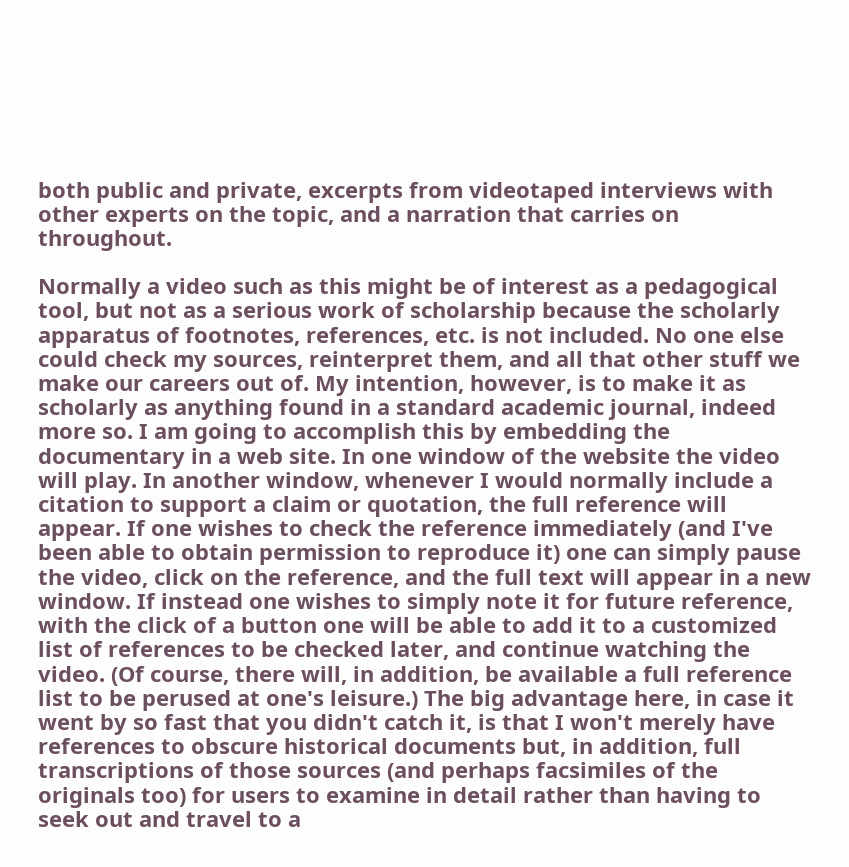both public and private, excerpts from videotaped interviews with other experts on the topic, and a narration that carries on throughout.

Normally a video such as this might be of interest as a pedagogical tool, but not as a serious work of scholarship because the scholarly apparatus of footnotes, references, etc. is not included. No one else could check my sources, reinterpret them, and all that other stuff we make our careers out of. My intention, however, is to make it as scholarly as anything found in a standard academic journal, indeed more so. I am going to accomplish this by embedding the documentary in a web site. In one window of the website the video will play. In another window, whenever I would normally include a citation to support a claim or quotation, the full reference will appear. If one wishes to check the reference immediately (and I've been able to obtain permission to reproduce it) one can simply pause the video, click on the reference, and the full text will appear in a new window. If instead one wishes to simply note it for future reference, with the click of a button one will be able to add it to a customized list of references to be checked later, and continue watching the video. (Of course, there will, in addition, be available a full reference list to be perused at one's leisure.) The big advantage here, in case it went by so fast that you didn't catch it, is that I won't merely have references to obscure historical documents but, in addition, full transcriptions of those sources (and perhaps facsimiles of the originals too) for users to examine in detail rather than having to seek out and travel to a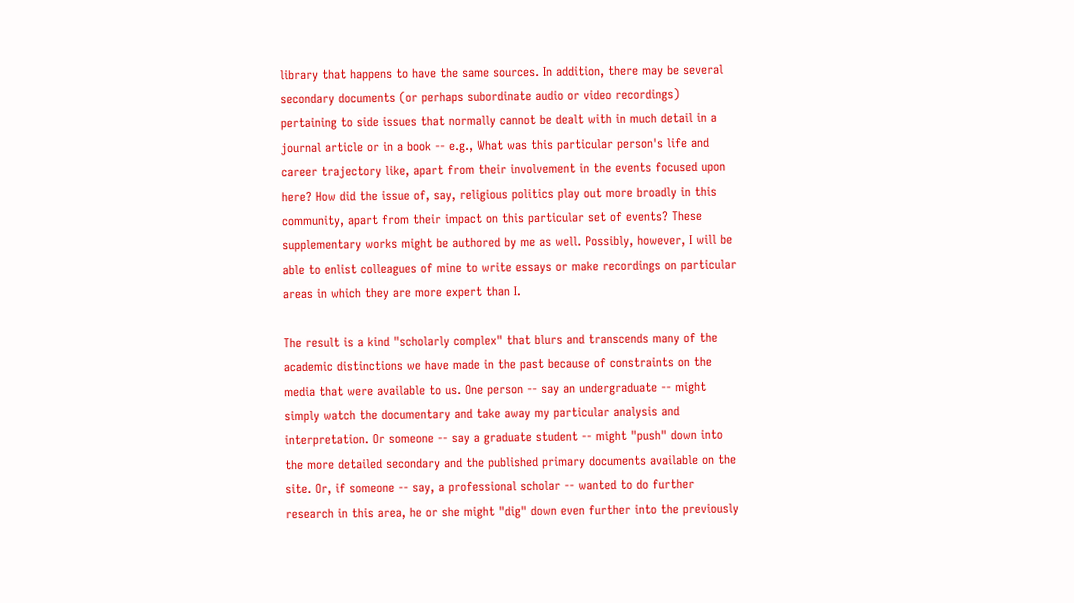library that happens to have the same sources. In addition, there may be several secondary documents (or perhaps subordinate audio or video recordings) pertaining to side issues that normally cannot be dealt with in much detail in a journal article or in a book -- e.g., What was this particular person's life and career trajectory like, apart from their involvement in the events focused upon here? How did the issue of, say, religious politics play out more broadly in this community, apart from their impact on this particular set of events? These supplementary works might be authored by me as well. Possibly, however, I will be able to enlist colleagues of mine to write essays or make recordings on particular areas in which they are more expert than I.

The result is a kind "scholarly complex" that blurs and transcends many of the academic distinctions we have made in the past because of constraints on the media that were available to us. One person -- say an undergraduate -- might simply watch the documentary and take away my particular analysis and interpretation. Or someone -- say a graduate student -- might "push" down into the more detailed secondary and the published primary documents available on the site. Or, if someone -- say, a professional scholar -- wanted to do further research in this area, he or she might "dig" down even further into the previously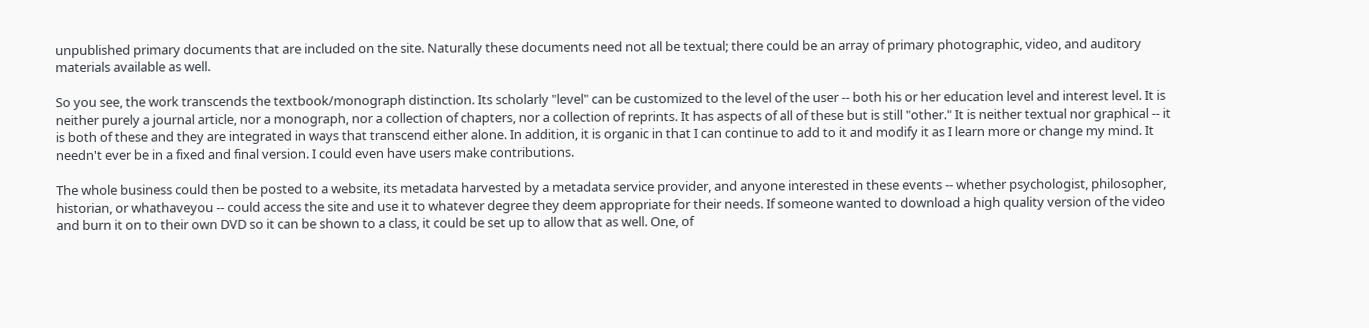unpublished primary documents that are included on the site. Naturally these documents need not all be textual; there could be an array of primary photographic, video, and auditory materials available as well.

So you see, the work transcends the textbook/monograph distinction. Its scholarly "level" can be customized to the level of the user -- both his or her education level and interest level. It is neither purely a journal article, nor a monograph, nor a collection of chapters, nor a collection of reprints. It has aspects of all of these but is still "other." It is neither textual nor graphical -- it is both of these and they are integrated in ways that transcend either alone. In addition, it is organic in that I can continue to add to it and modify it as I learn more or change my mind. It needn't ever be in a fixed and final version. I could even have users make contributions.

The whole business could then be posted to a website, its metadata harvested by a metadata service provider, and anyone interested in these events -- whether psychologist, philosopher, historian, or whathaveyou -- could access the site and use it to whatever degree they deem appropriate for their needs. If someone wanted to download a high quality version of the video and burn it on to their own DVD so it can be shown to a class, it could be set up to allow that as well. One, of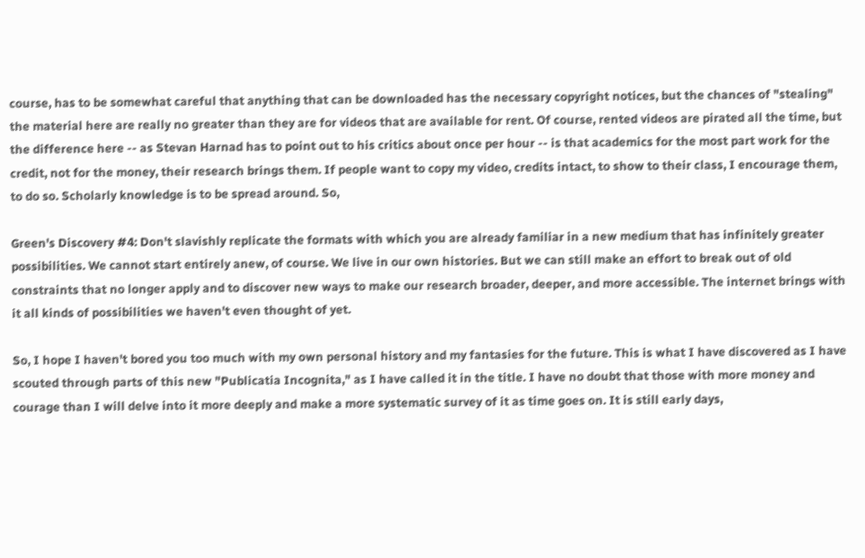course, has to be somewhat careful that anything that can be downloaded has the necessary copyright notices, but the chances of "stealing" the material here are really no greater than they are for videos that are available for rent. Of course, rented videos are pirated all the time, but the difference here -- as Stevan Harnad has to point out to his critics about once per hour -- is that academics for the most part work for the credit, not for the money, their research brings them. If people want to copy my video, credits intact, to show to their class, I encourage them, to do so. Scholarly knowledge is to be spread around. So,

Green's Discovery #4: Don't slavishly replicate the formats with which you are already familiar in a new medium that has infinitely greater possibilities. We cannot start entirely anew, of course. We live in our own histories. But we can still make an effort to break out of old constraints that no longer apply and to discover new ways to make our research broader, deeper, and more accessible. The internet brings with it all kinds of possibilities we haven't even thought of yet.

So, I hope I haven't bored you too much with my own personal history and my fantasies for the future. This is what I have discovered as I have scouted through parts of this new "Publicatia Incognita," as I have called it in the title. I have no doubt that those with more money and courage than I will delve into it more deeply and make a more systematic survey of it as time goes on. It is still early days,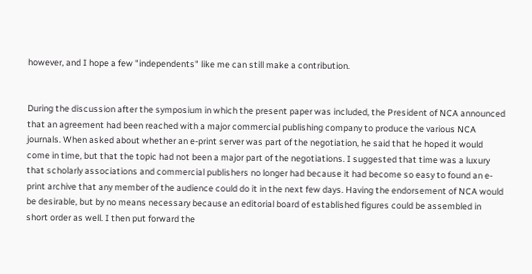however, and I hope a few "independents" like me can still make a contribution.


During the discussion after the symposium in which the present paper was included, the President of NCA announced that an agreement had been reached with a major commercial publishing company to produce the various NCA journals. When asked about whether an e-print server was part of the negotiation, he said that he hoped it would come in time, but that the topic had not been a major part of the negotiations. I suggested that time was a luxury that scholarly associations and commercial publishers no longer had because it had become so easy to found an e-print archive that any member of the audience could do it in the next few days. Having the endorsement of NCA would be desirable, but by no means necessary because an editorial board of established figures could be assembled in short order as well. I then put forward the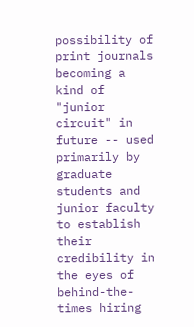possibility of print journals becoming a kind of "junior circuit" in future -- used primarily by graduate students and junior faculty to establish their credibility in the eyes of behind-the-times hiring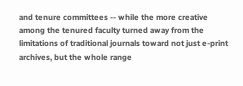and tenure committees -- while the more creative among the tenured faculty turned away from the limitations of traditional journals toward not just e-print archives, but the whole range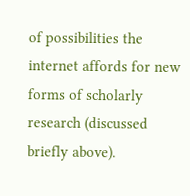of possibilities the internet affords for new forms of scholarly research (discussed briefly above).